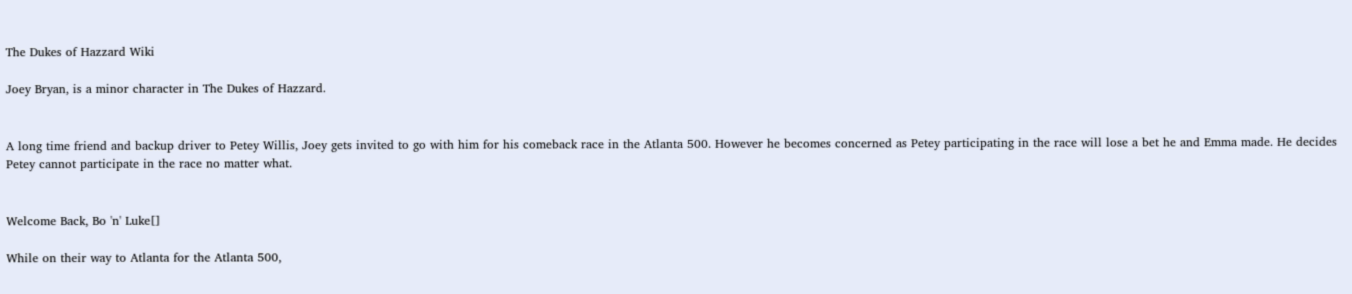The Dukes of Hazzard Wiki

Joey Bryan, is a minor character in The Dukes of Hazzard.


A long time friend and backup driver to Petey Willis, Joey gets invited to go with him for his comeback race in the Atlanta 500. However he becomes concerned as Petey participating in the race will lose a bet he and Emma made. He decides Petey cannot participate in the race no matter what.


Welcome Back, Bo 'n' Luke[]

While on their way to Atlanta for the Atlanta 500,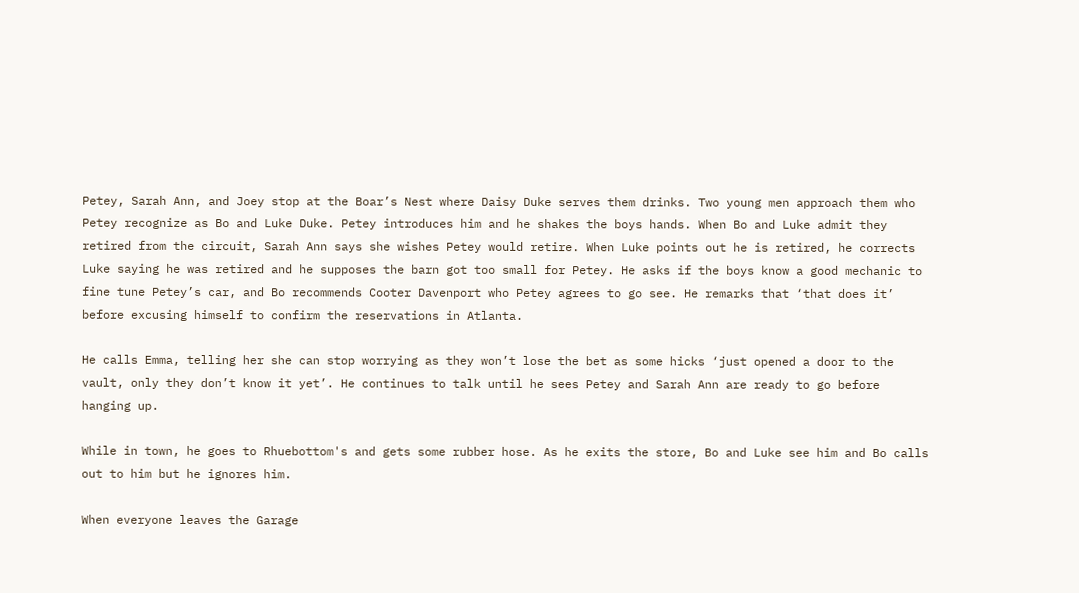Petey, Sarah Ann, and Joey stop at the Boar’s Nest where Daisy Duke serves them drinks. Two young men approach them who Petey recognize as Bo and Luke Duke. Petey introduces him and he shakes the boys hands. When Bo and Luke admit they retired from the circuit, Sarah Ann says she wishes Petey would retire. When Luke points out he is retired, he corrects Luke saying he was retired and he supposes the barn got too small for Petey. He asks if the boys know a good mechanic to fine tune Petey’s car, and Bo recommends Cooter Davenport who Petey agrees to go see. He remarks that ‘that does it’ before excusing himself to confirm the reservations in Atlanta.

He calls Emma, telling her she can stop worrying as they won’t lose the bet as some hicks ‘just opened a door to the vault, only they don’t know it yet’. He continues to talk until he sees Petey and Sarah Ann are ready to go before hanging up.

While in town, he goes to Rhuebottom's and gets some rubber hose. As he exits the store, Bo and Luke see him and Bo calls out to him but he ignores him.

When everyone leaves the Garage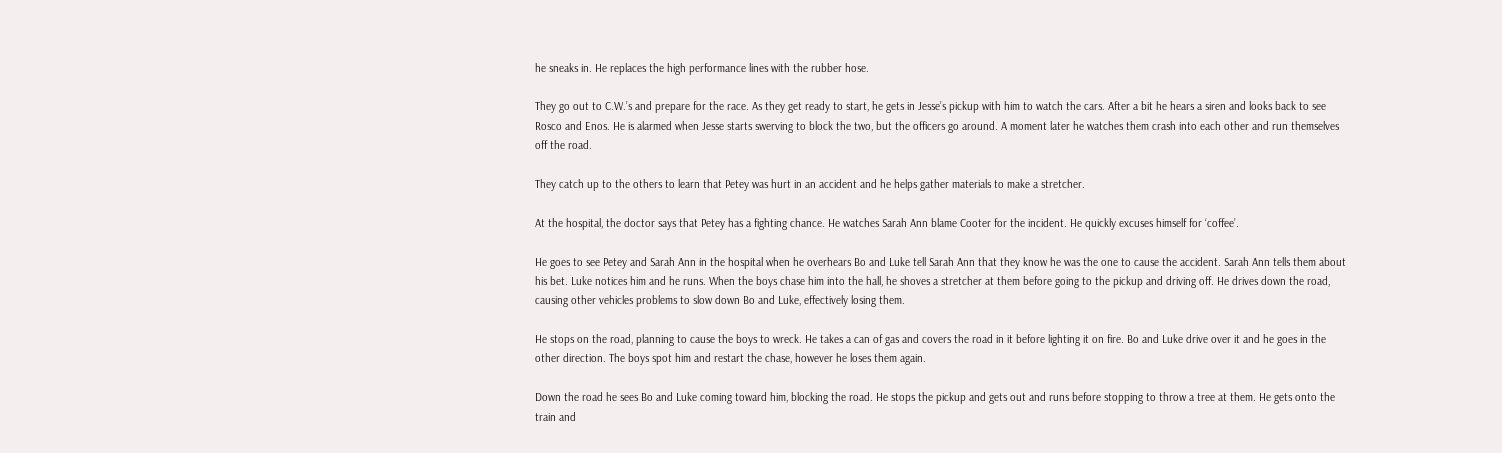he sneaks in. He replaces the high performance lines with the rubber hose.

They go out to C.W.’s and prepare for the race. As they get ready to start, he gets in Jesse’s pickup with him to watch the cars. After a bit he hears a siren and looks back to see Rosco and Enos. He is alarmed when Jesse starts swerving to block the two, but the officers go around. A moment later he watches them crash into each other and run themselves off the road.

They catch up to the others to learn that Petey was hurt in an accident and he helps gather materials to make a stretcher.

At the hospital, the doctor says that Petey has a fighting chance. He watches Sarah Ann blame Cooter for the incident. He quickly excuses himself for ‘coffee’.

He goes to see Petey and Sarah Ann in the hospital when he overhears Bo and Luke tell Sarah Ann that they know he was the one to cause the accident. Sarah Ann tells them about his bet. Luke notices him and he runs. When the boys chase him into the hall, he shoves a stretcher at them before going to the pickup and driving off. He drives down the road, causing other vehicles problems to slow down Bo and Luke, effectively losing them.

He stops on the road, planning to cause the boys to wreck. He takes a can of gas and covers the road in it before lighting it on fire. Bo and Luke drive over it and he goes in the other direction. The boys spot him and restart the chase, however he loses them again.

Down the road he sees Bo and Luke coming toward him, blocking the road. He stops the pickup and gets out and runs before stopping to throw a tree at them. He gets onto the train and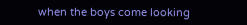when the boys come looking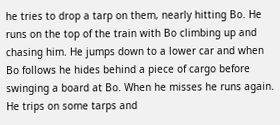he tries to drop a tarp on them, nearly hitting Bo. He runs on the top of the train with Bo climbing up and chasing him. He jumps down to a lower car and when Bo follows he hides behind a piece of cargo before swinging a board at Bo. When he misses he runs again. He trips on some tarps and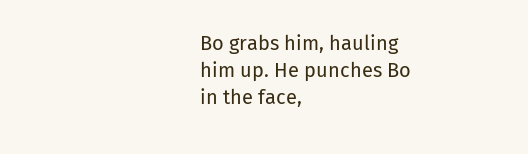Bo grabs him, hauling him up. He punches Bo in the face,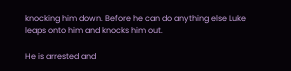knocking him down. Before he can do anything else Luke leaps onto him and knocks him out.

He is arrested and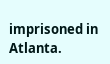imprisoned in Atlanta.